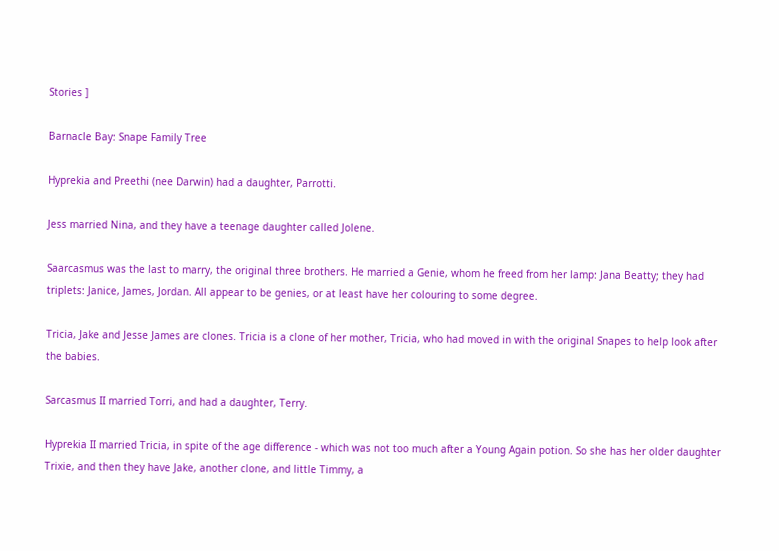Stories ]

Barnacle Bay: Snape Family Tree

Hyprekia and Preethi (nee Darwin) had a daughter, Parrotti.

Jess married Nina, and they have a teenage daughter called Jolene.

Saarcasmus was the last to marry, the original three brothers. He married a Genie, whom he freed from her lamp: Jana Beatty; they had triplets: Janice, James, Jordan. All appear to be genies, or at least have her colouring to some degree.

Tricia, Jake and Jesse James are clones. Tricia is a clone of her mother, Tricia, who had moved in with the original Snapes to help look after the babies.

Sarcasmus II married Torri, and had a daughter, Terry.

Hyprekia II married Tricia, in spite of the age difference - which was not too much after a Young Again potion. So she has her older daughter Trixie, and then they have Jake, another clone, and little Timmy, a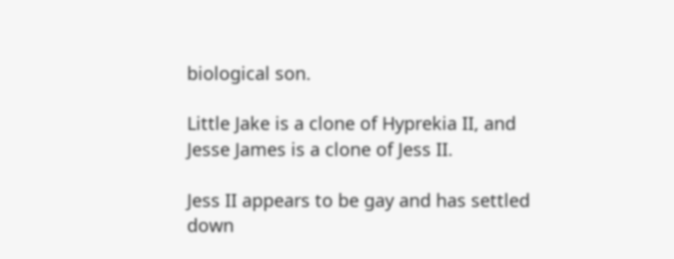biological son.

Little Jake is a clone of Hyprekia II, and Jesse James is a clone of Jess II.

Jess II appears to be gay and has settled down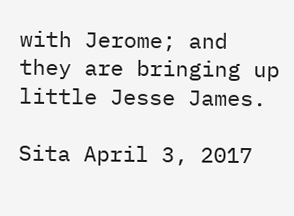with Jerome; and they are bringing up little Jesse James.

Sita April 3, 2017